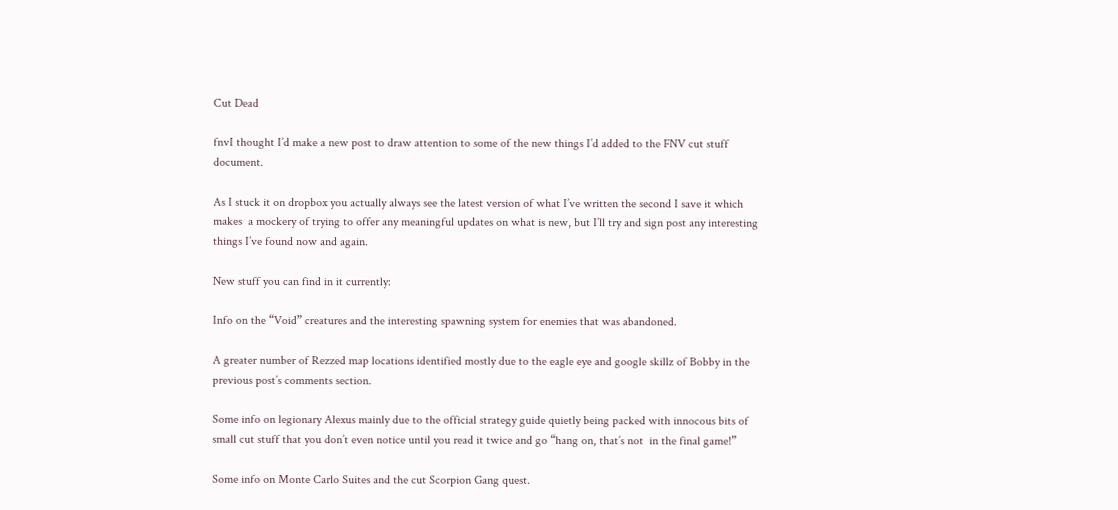Cut Dead

fnvI thought I’d make a new post to draw attention to some of the new things I’d added to the FNV cut stuff document.

As I stuck it on dropbox you actually always see the latest version of what I’ve written the second I save it which makes  a mockery of trying to offer any meaningful updates on what is new, but I’ll try and sign post any interesting things I’ve found now and again.

New stuff you can find in it currently:

Info on the “Void” creatures and the interesting spawning system for enemies that was abandoned.

A greater number of Rezzed map locations identified mostly due to the eagle eye and google skillz of Bobby in the previous post’s comments section.

Some info on legionary Alexus mainly due to the official strategy guide quietly being packed with innocous bits of small cut stuff that you don’t even notice until you read it twice and go “hang on, that’s not  in the final game!”

Some info on Monte Carlo Suites and the cut Scorpion Gang quest.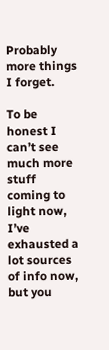Probably more things I forget.

To be honest I can’t see much more stuff coming to light now, I’ve exhausted a lot sources of info now, but you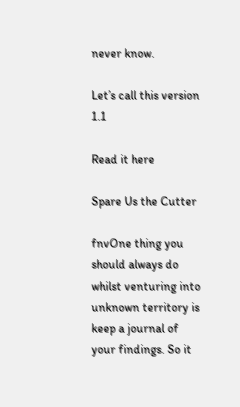never know.

Let’s call this version 1.1

Read it here

Spare Us the Cutter

fnvOne thing you should always do whilst venturing into unknown territory is keep a journal of your findings. So it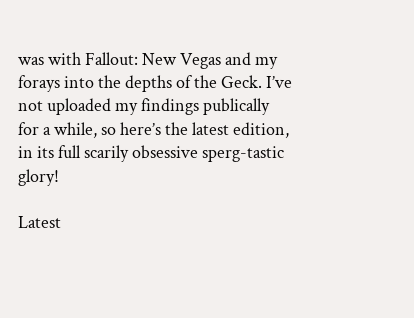was with Fallout: New Vegas and my forays into the depths of the Geck. I’ve not uploaded my findings publically for a while, so here’s the latest edition, in its full scarily obsessive sperg-tastic glory!

Latest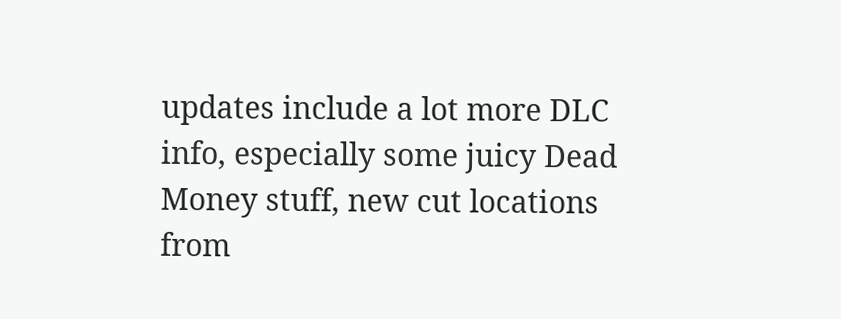updates include a lot more DLC info, especially some juicy Dead Money stuff, new cut locations from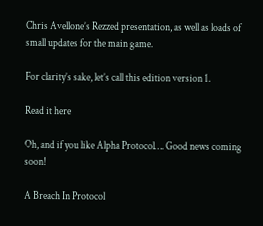Chris Avellone’s Rezzed presentation, as well as loads of small updates for the main game.

For clarity’s sake, let’s call this edition version 1.

Read it here

Oh, and if you like Alpha Protocol…. Good news coming soon!

A Breach In Protocol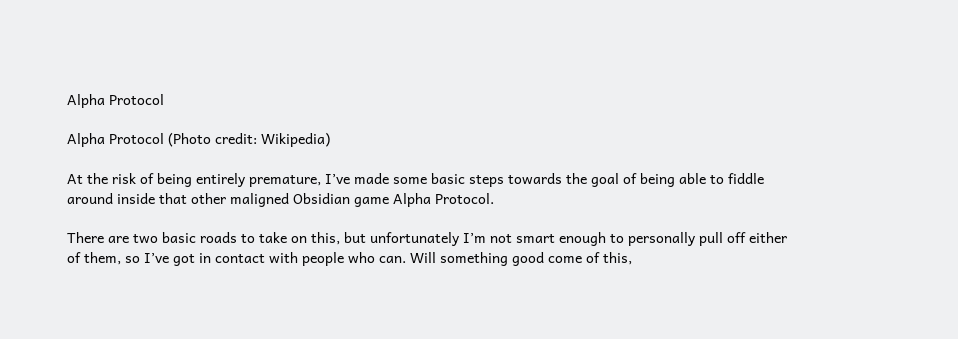Alpha Protocol

Alpha Protocol (Photo credit: Wikipedia)

At the risk of being entirely premature, I’ve made some basic steps towards the goal of being able to fiddle around inside that other maligned Obsidian game Alpha Protocol.

There are two basic roads to take on this, but unfortunately I’m not smart enough to personally pull off either of them, so I’ve got in contact with people who can. Will something good come of this,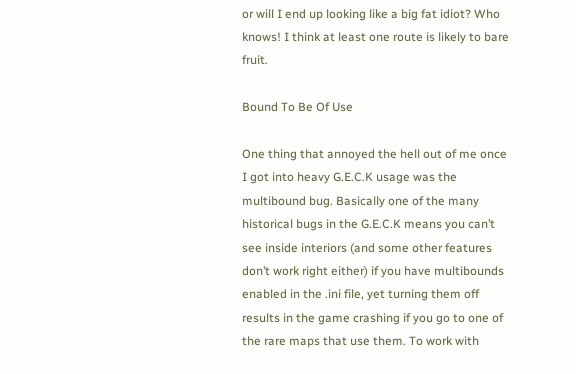or will I end up looking like a big fat idiot? Who knows! I think at least one route is likely to bare fruit.

Bound To Be Of Use

One thing that annoyed the hell out of me once I got into heavy G.E.C.K usage was the multibound bug. Basically one of the many historical bugs in the G.E.C.K means you can’t see inside interiors (and some other features don’t work right either) if you have multibounds enabled in the .ini file, yet turning them off results in the game crashing if you go to one of the rare maps that use them. To work with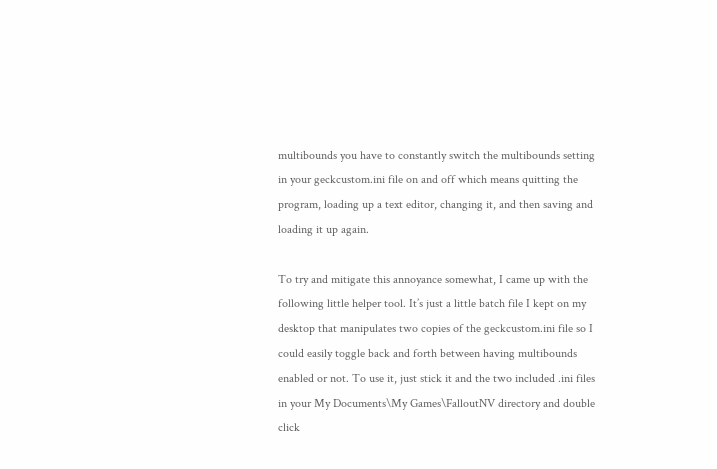multibounds you have to constantly switch the multibounds setting in your geckcustom.ini file on and off which means quitting the program, loading up a text editor, changing it, and then saving and loading it up again.

To try and mitigate this annoyance somewhat, I came up with the following little helper tool. It’s just a little batch file I kept on my desktop that manipulates two copies of the geckcustom.ini file so I could easily toggle back and forth between having multibounds enabled or not. To use it, just stick it and the two included .ini files in your My Documents\My Games\FalloutNV directory and double click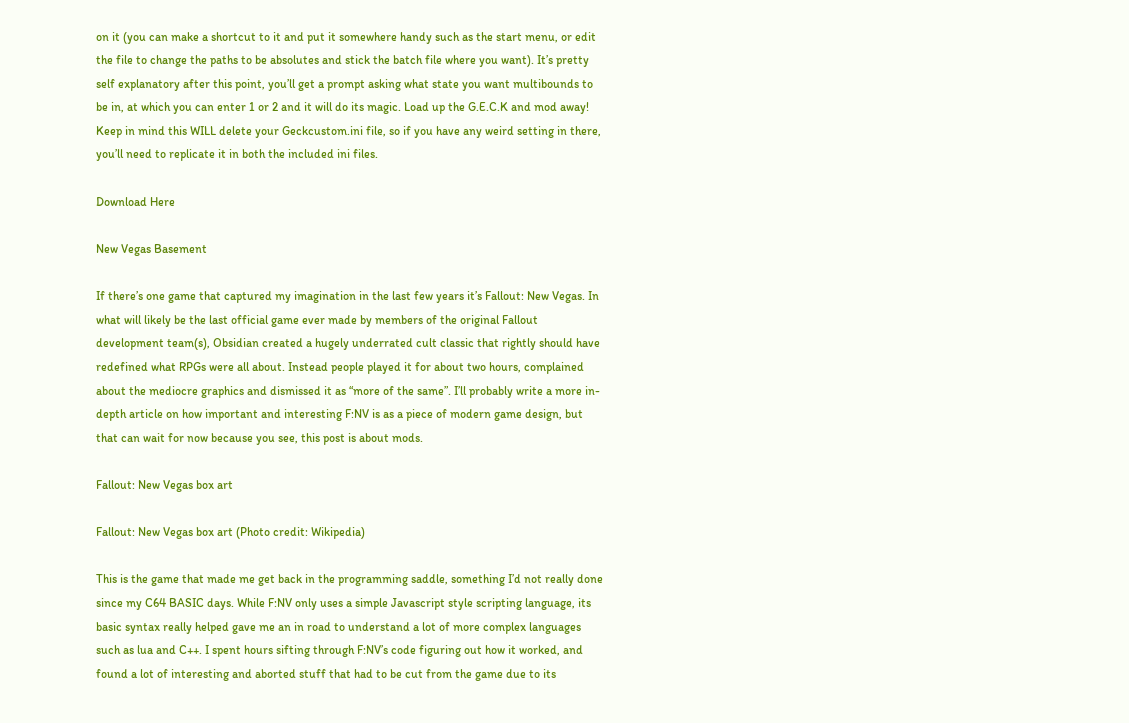on it (you can make a shortcut to it and put it somewhere handy such as the start menu, or edit the file to change the paths to be absolutes and stick the batch file where you want). It’s pretty self explanatory after this point, you’ll get a prompt asking what state you want multibounds to be in, at which you can enter 1 or 2 and it will do its magic. Load up the G.E.C.K and mod away! Keep in mind this WILL delete your Geckcustom.ini file, so if you have any weird setting in there, you’ll need to replicate it in both the included ini files.

Download Here

New Vegas Basement

If there’s one game that captured my imagination in the last few years it’s Fallout: New Vegas. In what will likely be the last official game ever made by members of the original Fallout development team(s), Obsidian created a hugely underrated cult classic that rightly should have redefined what RPGs were all about. Instead people played it for about two hours, complained about the mediocre graphics and dismissed it as “more of the same”. I’ll probably write a more in-depth article on how important and interesting F:NV is as a piece of modern game design, but that can wait for now because you see, this post is about mods.

Fallout: New Vegas box art

Fallout: New Vegas box art (Photo credit: Wikipedia)

This is the game that made me get back in the programming saddle, something I’d not really done since my C64 BASIC days. While F:NV only uses a simple Javascript style scripting language, its basic syntax really helped gave me an in road to understand a lot of more complex languages such as lua and C++. I spent hours sifting through F:NV’s code figuring out how it worked, and found a lot of interesting and aborted stuff that had to be cut from the game due to its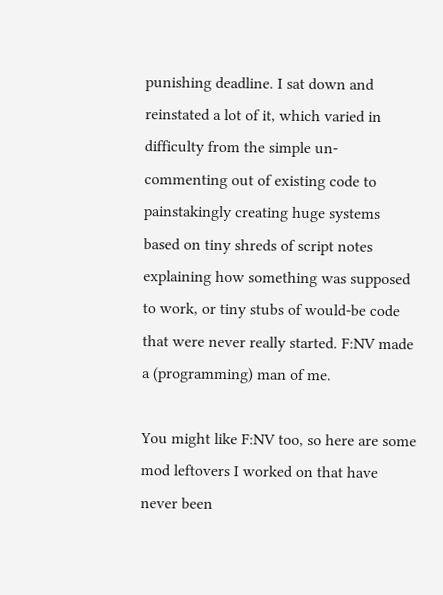punishing deadline. I sat down and reinstated a lot of it, which varied in difficulty from the simple un-commenting out of existing code to painstakingly creating huge systems based on tiny shreds of script notes explaining how something was supposed to work, or tiny stubs of would-be code that were never really started. F:NV made a (programming) man of me.

You might like F:NV too, so here are some mod leftovers I worked on that have never been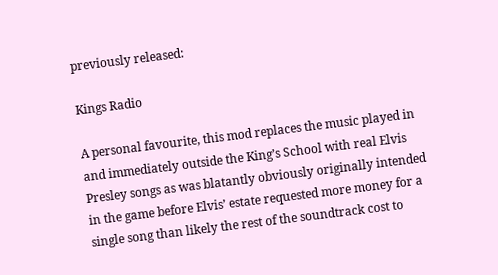previously released:

Kings Radio

A personal favourite, this mod replaces the music played in and immediately outside the King’s School with real Elvis Presley songs as was blatantly obviously originally intended in the game before Elvis’ estate requested more money for a single song than likely the rest of the soundtrack cost to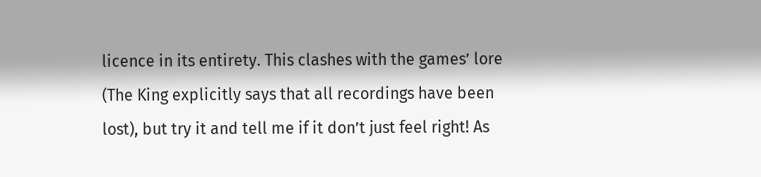licence in its entirety. This clashes with the games’ lore (The King explicitly says that all recordings have been lost), but try it and tell me if it don’t just feel right! As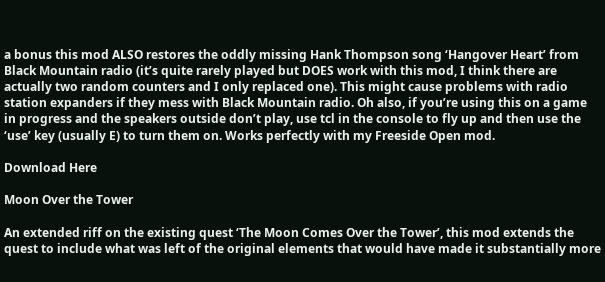a bonus this mod ALSO restores the oddly missing Hank Thompson song ‘Hangover Heart’ from Black Mountain radio (it’s quite rarely played but DOES work with this mod, I think there are actually two random counters and I only replaced one). This might cause problems with radio station expanders if they mess with Black Mountain radio. Oh also, if you’re using this on a game in progress and the speakers outside don’t play, use tcl in the console to fly up and then use the ‘use’ key (usually E) to turn them on. Works perfectly with my Freeside Open mod.

Download Here

Moon Over the Tower

An extended riff on the existing quest ‘The Moon Comes Over the Tower’, this mod extends the quest to include what was left of the original elements that would have made it substantially more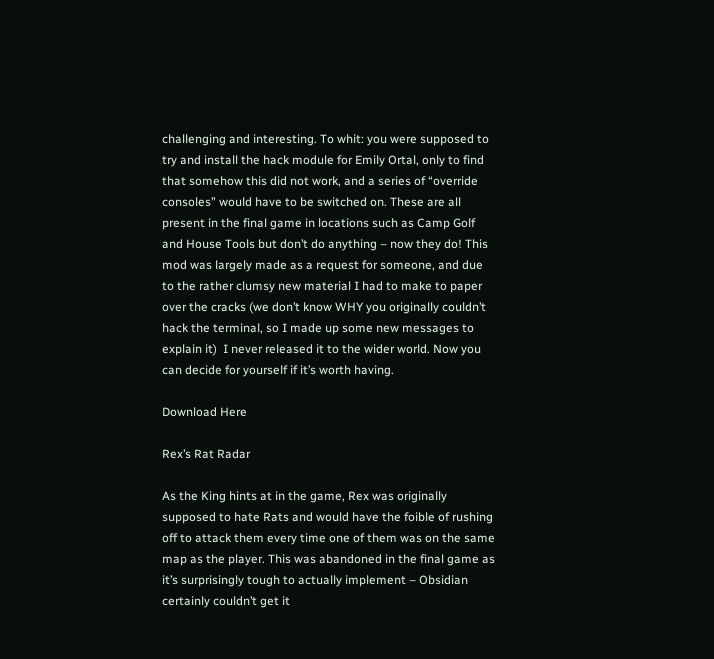challenging and interesting. To whit: you were supposed to try and install the hack module for Emily Ortal, only to find that somehow this did not work, and a series of “override consoles” would have to be switched on. These are all present in the final game in locations such as Camp Golf and House Tools but don’t do anything – now they do! This mod was largely made as a request for someone, and due to the rather clumsy new material I had to make to paper over the cracks (we don’t know WHY you originally couldn’t hack the terminal, so I made up some new messages to explain it)  I never released it to the wider world. Now you can decide for yourself if it’s worth having.

Download Here

Rex’s Rat Radar

As the King hints at in the game, Rex was originally supposed to hate Rats and would have the foible of rushing off to attack them every time one of them was on the same map as the player. This was abandoned in the final game as it’s surprisingly tough to actually implement – Obsidian certainly couldn’t get it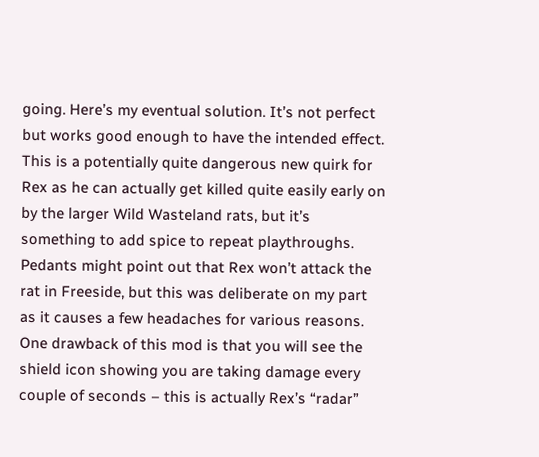going. Here’s my eventual solution. It’s not perfect but works good enough to have the intended effect. This is a potentially quite dangerous new quirk for Rex as he can actually get killed quite easily early on by the larger Wild Wasteland rats, but it’s something to add spice to repeat playthroughs. Pedants might point out that Rex won’t attack the rat in Freeside, but this was deliberate on my part as it causes a few headaches for various reasons. One drawback of this mod is that you will see the shield icon showing you are taking damage every couple of seconds – this is actually Rex’s “radar”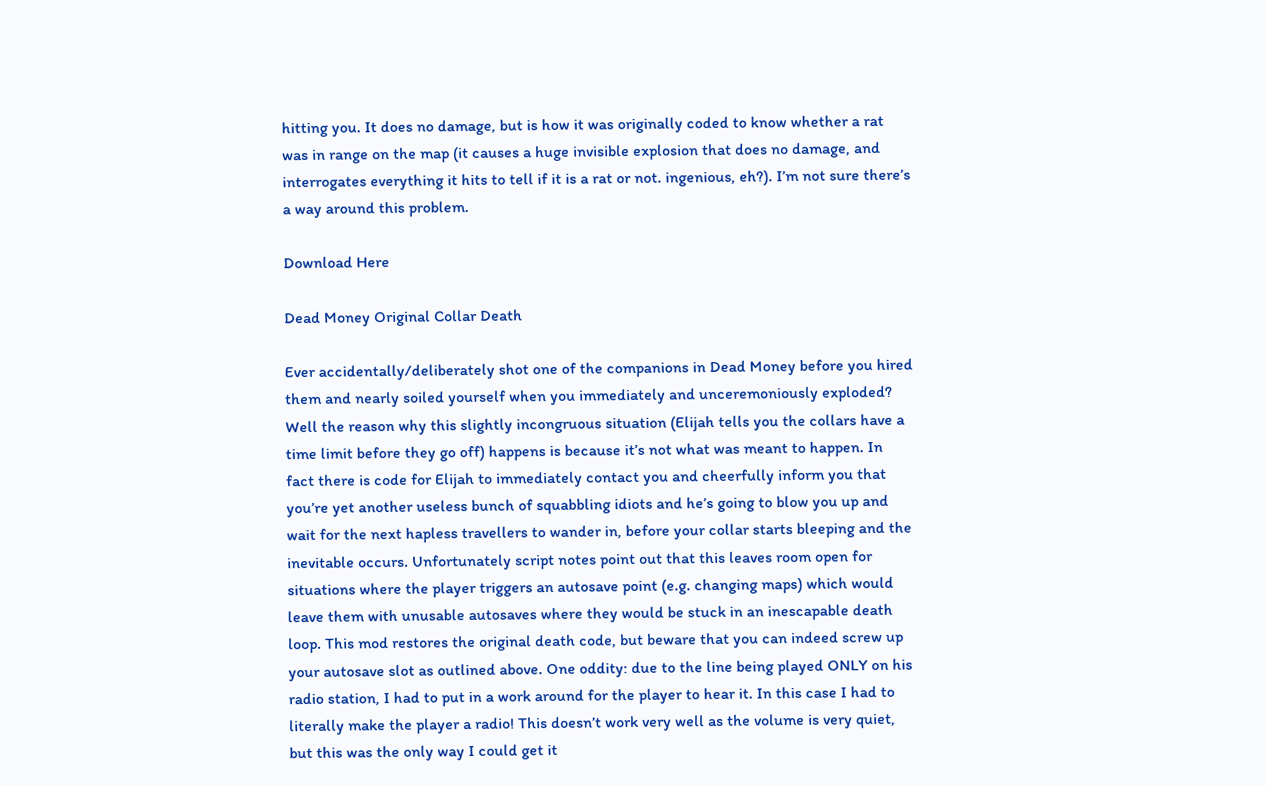hitting you. It does no damage, but is how it was originally coded to know whether a rat was in range on the map (it causes a huge invisible explosion that does no damage, and interrogates everything it hits to tell if it is a rat or not. ingenious, eh?). I’m not sure there’s a way around this problem.

Download Here

Dead Money Original Collar Death

Ever accidentally/deliberately shot one of the companions in Dead Money before you hired them and nearly soiled yourself when you immediately and unceremoniously exploded? Well the reason why this slightly incongruous situation (Elijah tells you the collars have a time limit before they go off) happens is because it’s not what was meant to happen. In fact there is code for Elijah to immediately contact you and cheerfully inform you that you’re yet another useless bunch of squabbling idiots and he’s going to blow you up and wait for the next hapless travellers to wander in, before your collar starts bleeping and the inevitable occurs. Unfortunately script notes point out that this leaves room open for situations where the player triggers an autosave point (e.g. changing maps) which would leave them with unusable autosaves where they would be stuck in an inescapable death loop. This mod restores the original death code, but beware that you can indeed screw up your autosave slot as outlined above. One oddity: due to the line being played ONLY on his radio station, I had to put in a work around for the player to hear it. In this case I had to literally make the player a radio! This doesn’t work very well as the volume is very quiet, but this was the only way I could get it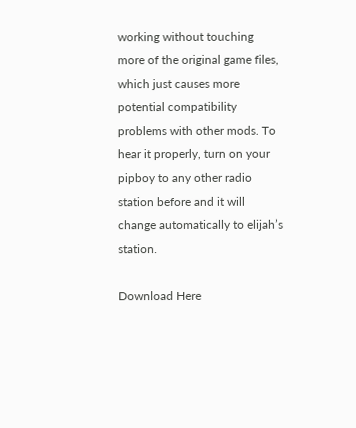working without touching more of the original game files, which just causes more potential compatibility problems with other mods. To hear it properly, turn on your pipboy to any other radio station before and it will change automatically to elijah’s station.

Download Here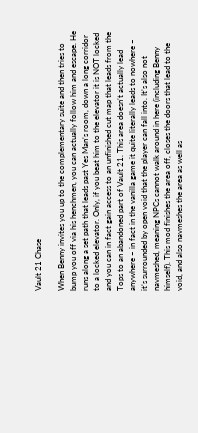Vault 21 Chase

When Benny invites you up to the complementary suite and then tries to bump you off via his henchmen, you can actually follow him and escape. He runs along a set path that leads past Yes Man’s room, down a long corridor to a locked elevator. Only, if you beat him to the elevator it is NOT locked and you can in fact gain access to an unfinished cut map that leads from the Tops to an abandoned part of Vault 21. This area doesn’t actually lead anywhere – in fact in the vanilla game it quite literally leads to nowhere – it’s surrounded by open void that the player can fall into. It’s also not navmeshed, meaning NPCs cannot walk around in here (including Benny himself). This mod finishes the area off, closes the doors that lead to the void, and also navmeshes the area as well as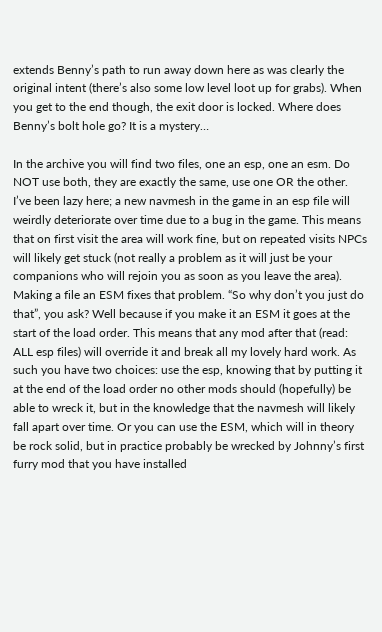extends Benny’s path to run away down here as was clearly the original intent (there’s also some low level loot up for grabs). When you get to the end though, the exit door is locked. Where does Benny’s bolt hole go? It is a mystery…

In the archive you will find two files, one an esp, one an esm. Do NOT use both, they are exactly the same, use one OR the other. I’ve been lazy here; a new navmesh in the game in an esp file will weirdly deteriorate over time due to a bug in the game. This means that on first visit the area will work fine, but on repeated visits NPCs will likely get stuck (not really a problem as it will just be your companions who will rejoin you as soon as you leave the area). Making a file an ESM fixes that problem. “So why don’t you just do that”, you ask? Well because if you make it an ESM it goes at the start of the load order. This means that any mod after that (read: ALL esp files) will override it and break all my lovely hard work. As such you have two choices: use the esp, knowing that by putting it at the end of the load order no other mods should (hopefully) be able to wreck it, but in the knowledge that the navmesh will likely fall apart over time. Or you can use the ESM, which will in theory be rock solid, but in practice probably be wrecked by Johnny’s first furry mod that you have installed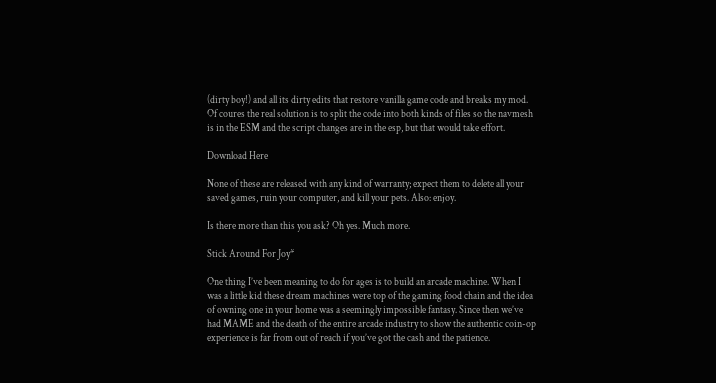(dirty boy!) and all its dirty edits that restore vanilla game code and breaks my mod. Of coures the real solution is to split the code into both kinds of files so the navmesh is in the ESM and the script changes are in the esp, but that would take effort.

Download Here

None of these are released with any kind of warranty; expect them to delete all your saved games, ruin your computer, and kill your pets. Also: enjoy.

Is there more than this you ask? Oh yes. Much more.

Stick Around For Joy*

One thing I’ve been meaning to do for ages is to build an arcade machine. When I was a little kid these dream machines were top of the gaming food chain and the idea of owning one in your home was a seemingly impossible fantasy. Since then we’ve had MAME and the death of the entire arcade industry to show the authentic coin-op experience is far from out of reach if you’ve got the cash and the patience.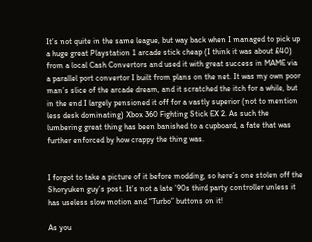It’s not quite in the same league, but way back when I managed to pick up a huge great Playstation 1 arcade stick cheap (I think it was about £40) from a local Cash Convertors and used it with great success in MAME via a parallel port convertor I built from plans on the net. It was my own poor man’s slice of the arcade dream, and it scratched the itch for a while, but in the end I largely pensioned it off for a vastly superior (not to mention less desk dominating) Xbox 360 Fighting Stick EX 2. As such the lumbering great thing has been banished to a cupboard, a fate that was further enforced by how crappy the thing was.


I forgot to take a picture of it before modding, so here’s one stolen off the Shoryuken guy’s post. It’s not a late ’90s third party controller unless it has useless slow motion and “Turbo” buttons on it!

As you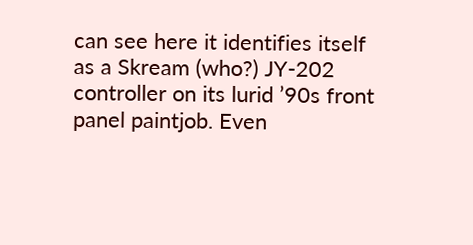can see here it identifies itself as a Skream (who?) JY-202 controller on its lurid ’90s front panel paintjob. Even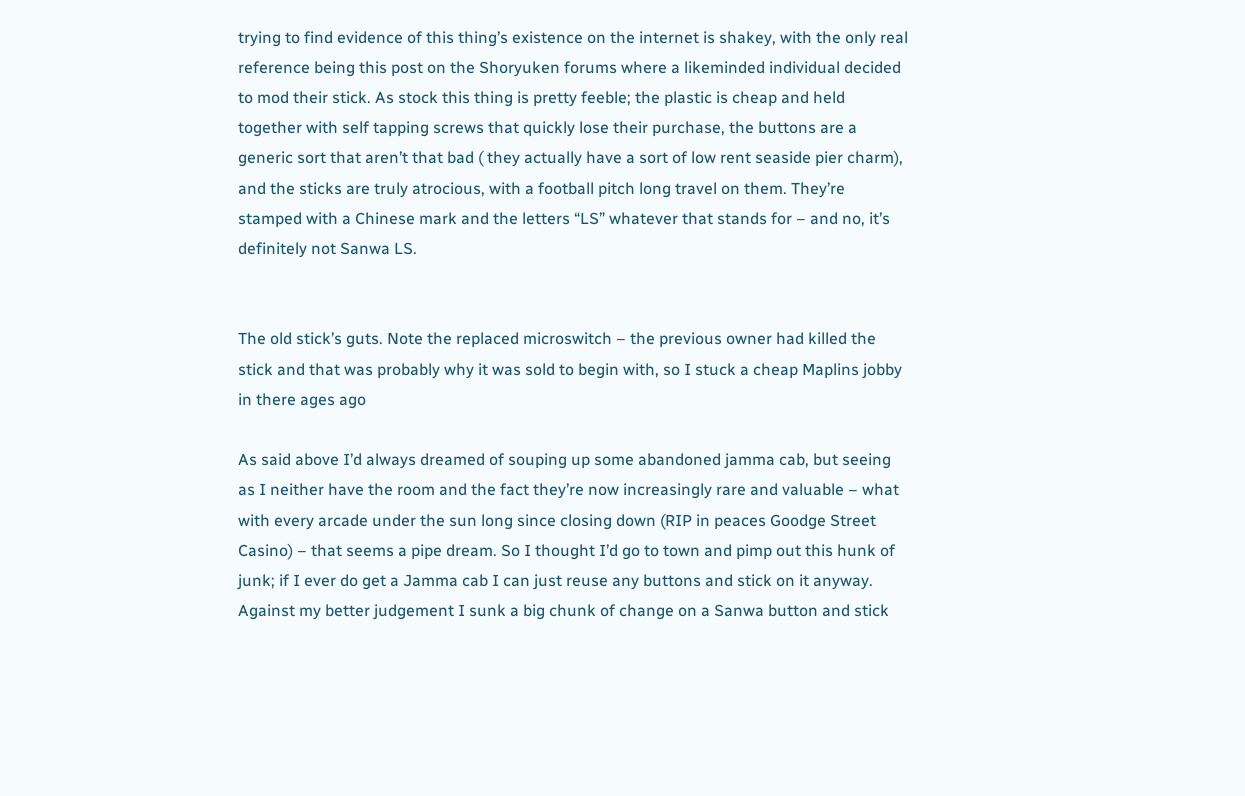trying to find evidence of this thing’s existence on the internet is shakey, with the only real reference being this post on the Shoryuken forums where a likeminded individual decided to mod their stick. As stock this thing is pretty feeble; the plastic is cheap and held together with self tapping screws that quickly lose their purchase, the buttons are a generic sort that aren’t that bad ( they actually have a sort of low rent seaside pier charm), and the sticks are truly atrocious, with a football pitch long travel on them. They’re stamped with a Chinese mark and the letters “LS” whatever that stands for – and no, it’s definitely not Sanwa LS.


The old stick’s guts. Note the replaced microswitch – the previous owner had killed the stick and that was probably why it was sold to begin with, so I stuck a cheap Maplins jobby in there ages ago

As said above I’d always dreamed of souping up some abandoned jamma cab, but seeing as I neither have the room and the fact they’re now increasingly rare and valuable – what with every arcade under the sun long since closing down (RIP in peaces Goodge Street Casino) – that seems a pipe dream. So I thought I’d go to town and pimp out this hunk of junk; if I ever do get a Jamma cab I can just reuse any buttons and stick on it anyway. Against my better judgement I sunk a big chunk of change on a Sanwa button and stick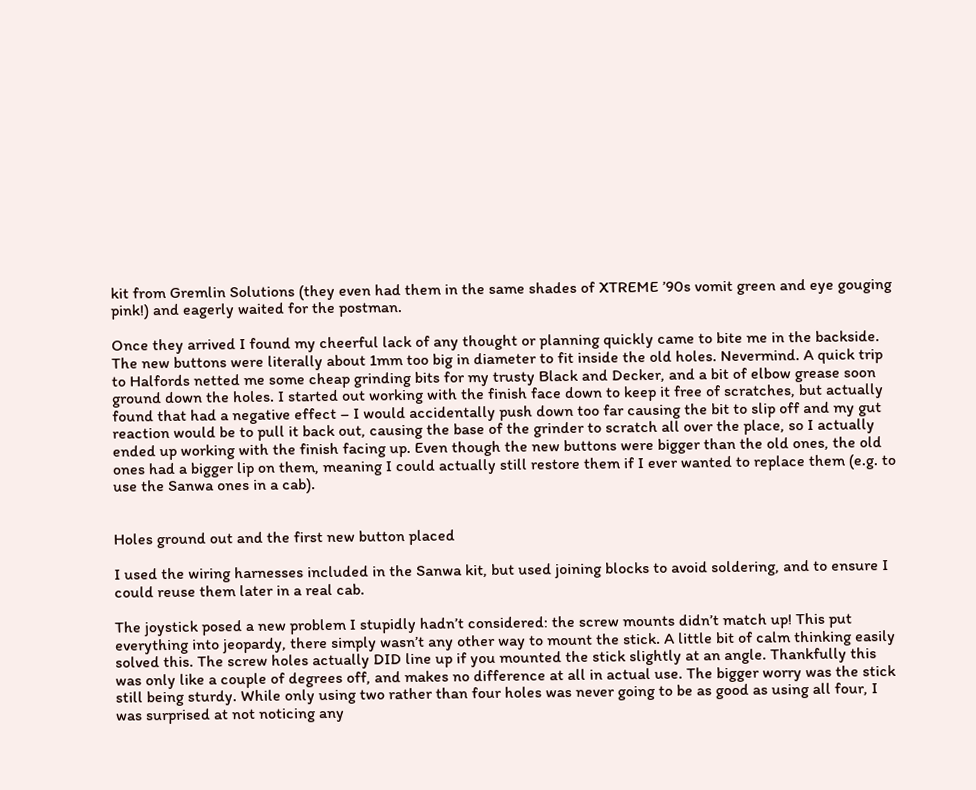kit from Gremlin Solutions (they even had them in the same shades of XTREME ’90s vomit green and eye gouging pink!) and eagerly waited for the postman.

Once they arrived I found my cheerful lack of any thought or planning quickly came to bite me in the backside. The new buttons were literally about 1mm too big in diameter to fit inside the old holes. Nevermind. A quick trip to Halfords netted me some cheap grinding bits for my trusty Black and Decker, and a bit of elbow grease soon ground down the holes. I started out working with the finish face down to keep it free of scratches, but actually found that had a negative effect – I would accidentally push down too far causing the bit to slip off and my gut reaction would be to pull it back out, causing the base of the grinder to scratch all over the place, so I actually ended up working with the finish facing up. Even though the new buttons were bigger than the old ones, the old ones had a bigger lip on them, meaning I could actually still restore them if I ever wanted to replace them (e.g. to use the Sanwa ones in a cab).


Holes ground out and the first new button placed

I used the wiring harnesses included in the Sanwa kit, but used joining blocks to avoid soldering, and to ensure I could reuse them later in a real cab.

The joystick posed a new problem I stupidly hadn’t considered: the screw mounts didn’t match up! This put everything into jeopardy, there simply wasn’t any other way to mount the stick. A little bit of calm thinking easily solved this. The screw holes actually DID line up if you mounted the stick slightly at an angle. Thankfully this was only like a couple of degrees off, and makes no difference at all in actual use. The bigger worry was the stick still being sturdy. While only using two rather than four holes was never going to be as good as using all four, I was surprised at not noticing any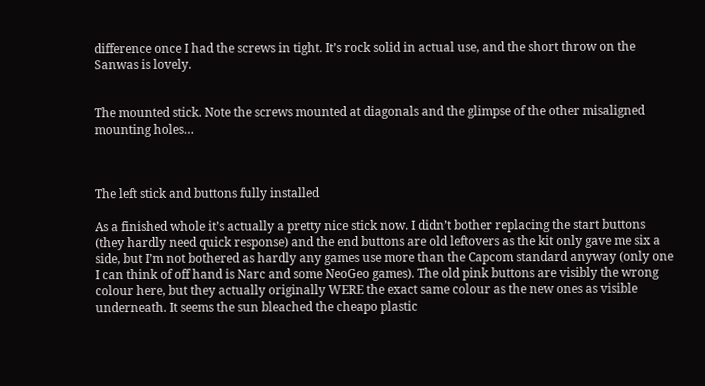difference once I had the screws in tight. It’s rock solid in actual use, and the short throw on the Sanwas is lovely.


The mounted stick. Note the screws mounted at diagonals and the glimpse of the other misaligned mounting holes…



The left stick and buttons fully installed

As a finished whole it’s actually a pretty nice stick now. I didn’t bother replacing the start buttons (they hardly need quick response) and the end buttons are old leftovers as the kit only gave me six a side, but I’m not bothered as hardly any games use more than the Capcom standard anyway (only one I can think of off hand is Narc and some NeoGeo games). The old pink buttons are visibly the wrong colour here, but they actually originally WERE the exact same colour as the new ones as visible underneath. It seems the sun bleached the cheapo plastic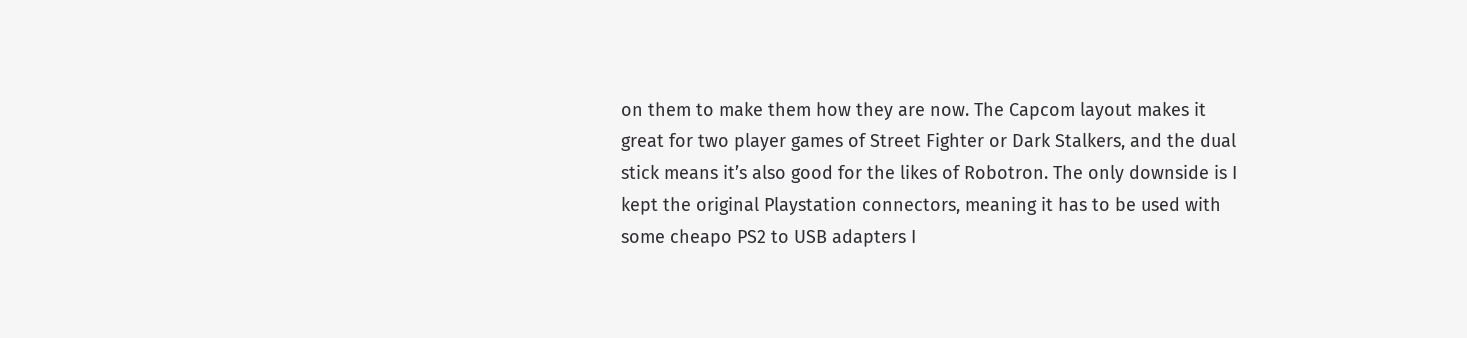on them to make them how they are now. The Capcom layout makes it great for two player games of Street Fighter or Dark Stalkers, and the dual stick means it’s also good for the likes of Robotron. The only downside is I kept the original Playstation connectors, meaning it has to be used with some cheapo PS2 to USB adapters I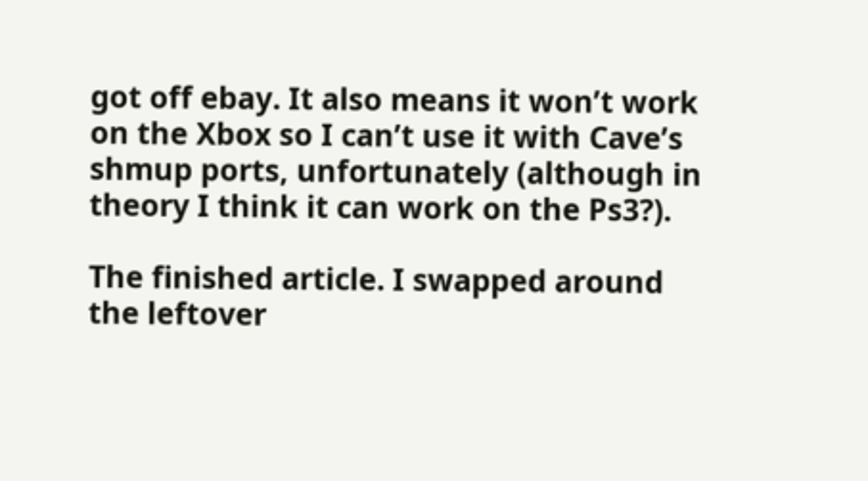got off ebay. It also means it won’t work on the Xbox so I can’t use it with Cave’s shmup ports, unfortunately (although in theory I think it can work on the Ps3?).

The finished article. I swapped around the leftover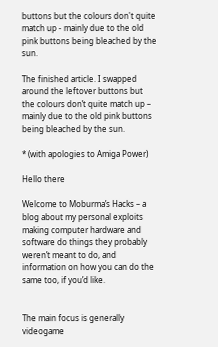buttons but the colours don't quite match up - mainly due to the old pink buttons being bleached by the sun.

The finished article. I swapped around the leftover buttons but the colours don’t quite match up – mainly due to the old pink buttons being bleached by the sun.

* (with apologies to Amiga Power)

Hello there

Welcome to Moburma’s Hacks – a blog about my personal exploits making computer hardware and software do things they probably weren’t meant to do, and information on how you can do the same too, if you’d like.


The main focus is generally videogame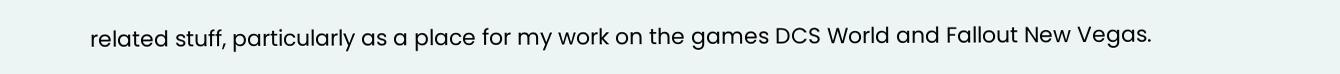related stuff, particularly as a place for my work on the games DCS World and Fallout New Vegas.